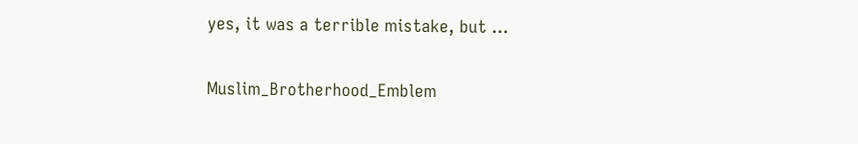yes, it was a terrible mistake, but …

Muslim_Brotherhood_Emblem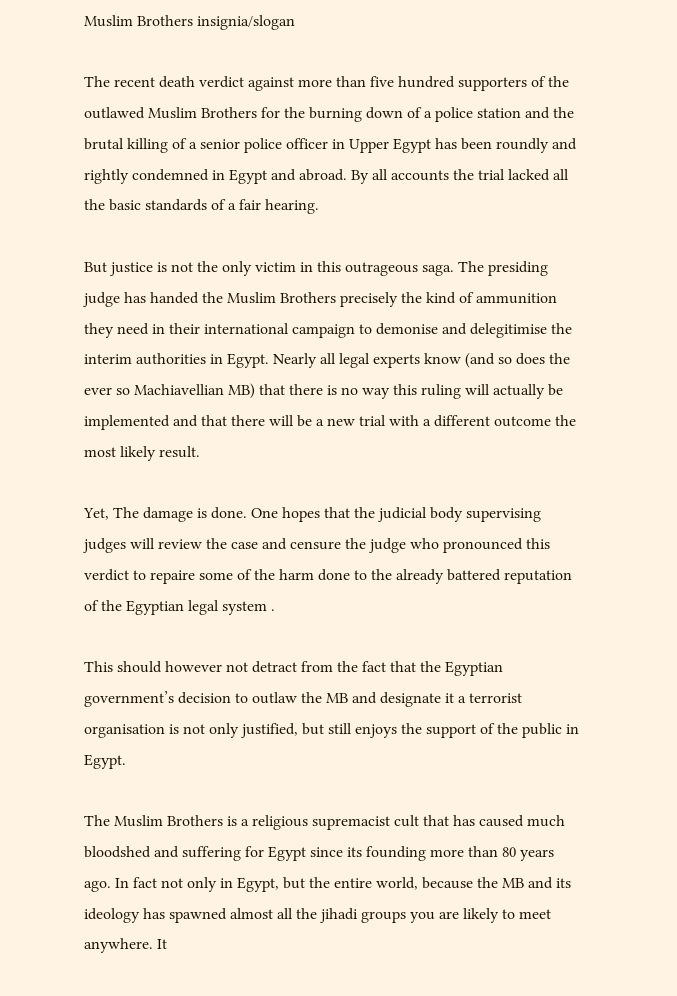Muslim Brothers insignia/slogan

The recent death verdict against more than five hundred supporters of the outlawed Muslim Brothers for the burning down of a police station and the brutal killing of a senior police officer in Upper Egypt has been roundly and rightly condemned in Egypt and abroad. By all accounts the trial lacked all the basic standards of a fair hearing.

But justice is not the only victim in this outrageous saga. The presiding judge has handed the Muslim Brothers precisely the kind of ammunition they need in their international campaign to demonise and delegitimise the interim authorities in Egypt. Nearly all legal experts know (and so does the ever so Machiavellian MB) that there is no way this ruling will actually be implemented and that there will be a new trial with a different outcome the most likely result.

Yet, The damage is done. One hopes that the judicial body supervising judges will review the case and censure the judge who pronounced this verdict to repaire some of the harm done to the already battered reputation of the Egyptian legal system .

This should however not detract from the fact that the Egyptian government’s decision to outlaw the MB and designate it a terrorist organisation is not only justified, but still enjoys the support of the public in Egypt.

The Muslim Brothers is a religious supremacist cult that has caused much bloodshed and suffering for Egypt since its founding more than 80 years ago. In fact not only in Egypt, but the entire world, because the MB and its ideology has spawned almost all the jihadi groups you are likely to meet anywhere. It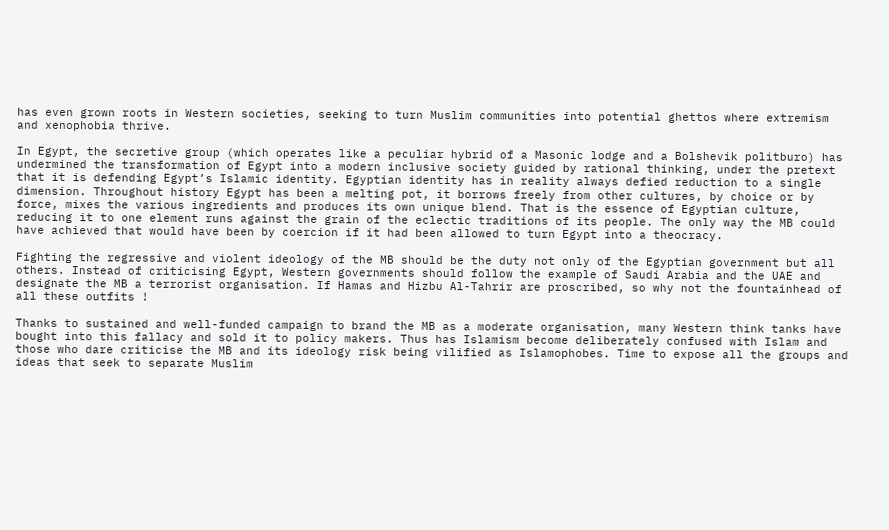has even grown roots in Western societies, seeking to turn Muslim communities into potential ghettos where extremism and xenophobia thrive.

In Egypt, the secretive group (which operates like a peculiar hybrid of a Masonic lodge and a Bolshevik politburo) has undermined the transformation of Egypt into a modern inclusive society guided by rational thinking, under the pretext that it is defending Egypt’s Islamic identity. Egyptian identity has in reality always defied reduction to a single dimension. Throughout history Egypt has been a melting pot, it borrows freely from other cultures, by choice or by force, mixes the various ingredients and produces its own unique blend. That is the essence of Egyptian culture, reducing it to one element runs against the grain of the eclectic traditions of its people. The only way the MB could have achieved that would have been by coercion if it had been allowed to turn Egypt into a theocracy.

Fighting the regressive and violent ideology of the MB should be the duty not only of the Egyptian government but all others. Instead of criticising Egypt, Western governments should follow the example of Saudi Arabia and the UAE and designate the MB a terrorist organisation. If Hamas and Hizbu Al-Tahrir are proscribed, so why not the fountainhead of all these outfits !

Thanks to sustained and well-funded campaign to brand the MB as a moderate organisation, many Western think tanks have bought into this fallacy and sold it to policy makers. Thus has Islamism become deliberately confused with Islam and those who dare criticise the MB and its ideology risk being vilified as Islamophobes. Time to expose all the groups and ideas that seek to separate Muslim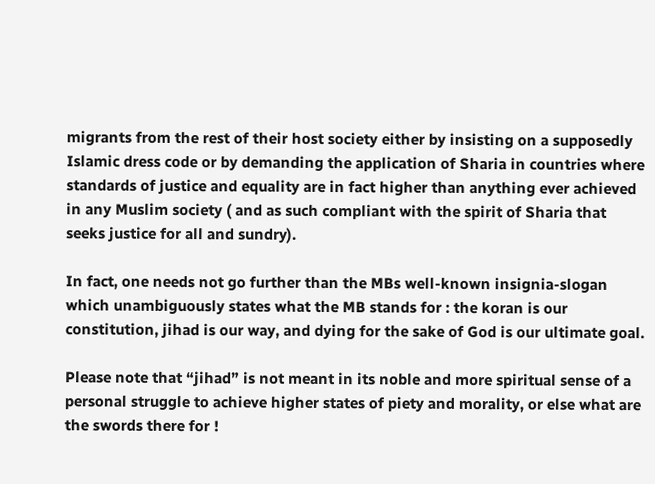migrants from the rest of their host society either by insisting on a supposedly Islamic dress code or by demanding the application of Sharia in countries where standards of justice and equality are in fact higher than anything ever achieved in any Muslim society ( and as such compliant with the spirit of Sharia that seeks justice for all and sundry).

In fact, one needs not go further than the MBs well-known insignia-slogan which unambiguously states what the MB stands for : the koran is our constitution, jihad is our way, and dying for the sake of God is our ultimate goal.

Please note that “jihad” is not meant in its noble and more spiritual sense of a personal struggle to achieve higher states of piety and morality, or else what are the swords there for !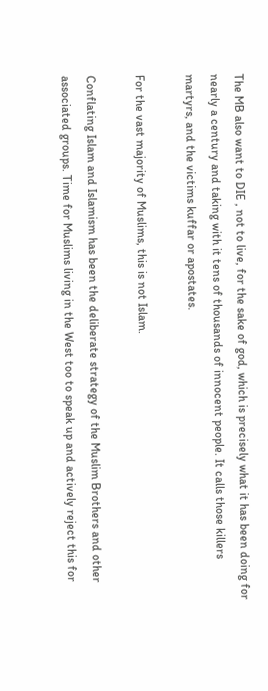The MB also want to DIE , not to live, for the sake of god, which is precisely what it has been doing for nearly a century and taking with it tens of thousands of innocent people. It calls those killers martyrs, and the victims kuffar or apostates.

For the vast majority of Muslims, this is not Islam.

Conflating Islam and Islamism has been the deliberate strategy of the Muslim Brothers and other associated groups. Time for Muslims living in the West too to speak up and actively reject this for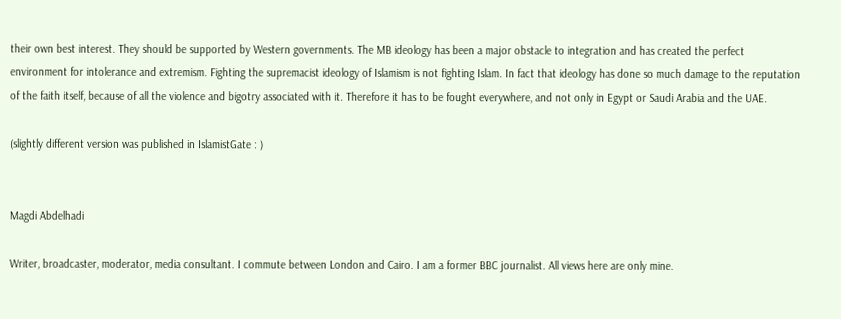their own best interest. They should be supported by Western governments. The MB ideology has been a major obstacle to integration and has created the perfect environment for intolerance and extremism. Fighting the supremacist ideology of Islamism is not fighting Islam. In fact that ideology has done so much damage to the reputation of the faith itself, because of all the violence and bigotry associated with it. Therefore it has to be fought everywhere, and not only in Egypt or Saudi Arabia and the UAE.

(slightly different version was published in IslamistGate : )


Magdi Abdelhadi

Writer, broadcaster, moderator, media consultant. I commute between London and Cairo. I am a former BBC journalist. All views here are only mine.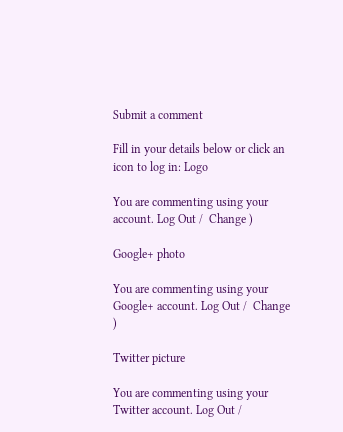Submit a comment

Fill in your details below or click an icon to log in: Logo

You are commenting using your account. Log Out /  Change )

Google+ photo

You are commenting using your Google+ account. Log Out /  Change )

Twitter picture

You are commenting using your Twitter account. Log Out /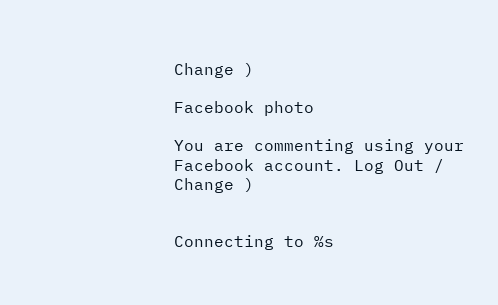Change )

Facebook photo

You are commenting using your Facebook account. Log Out /  Change )


Connecting to %s